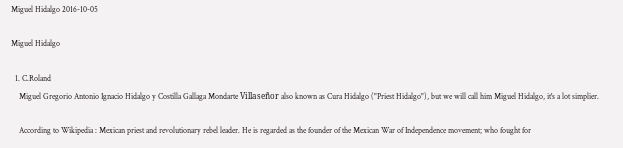Miguel Hidalgo 2016-10-05

Miguel Hidalgo

  1. C.Roland
    Miguel Gregorio Antonio Ignacio Hidalgo y Costilla Gallaga Mondarte Villaseñor also known as Cura Hidalgo ("Priest Hidalgo"), but we will call him Miguel Hidalgo, it's a lot simplier.

    According to Wikipedia : Mexican priest and revolutionary rebel leader. He is regarded as the founder of the Mexican War of Independence movement; who fought for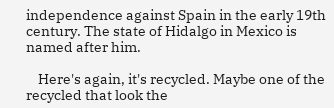independence against Spain in the early 19th century. The state of Hidalgo in Mexico is named after him.

    Here's again, it's recycled. Maybe one of the recycled that look the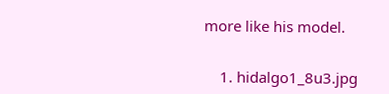more like his model.


    1. hidalgo1_8u3.jpg